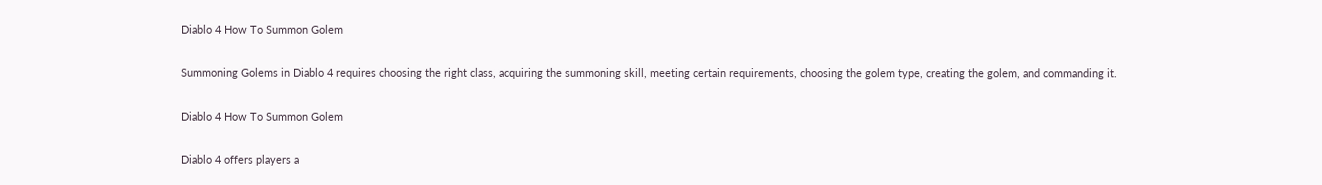Diablo 4 How To Summon Golem

Summoning Golems in Diablo 4 requires choosing the right class, acquiring the summoning skill, meeting certain requirements, choosing the golem type, creating the golem, and commanding it.

Diablo 4 How To Summon Golem

Diablo 4 offers players a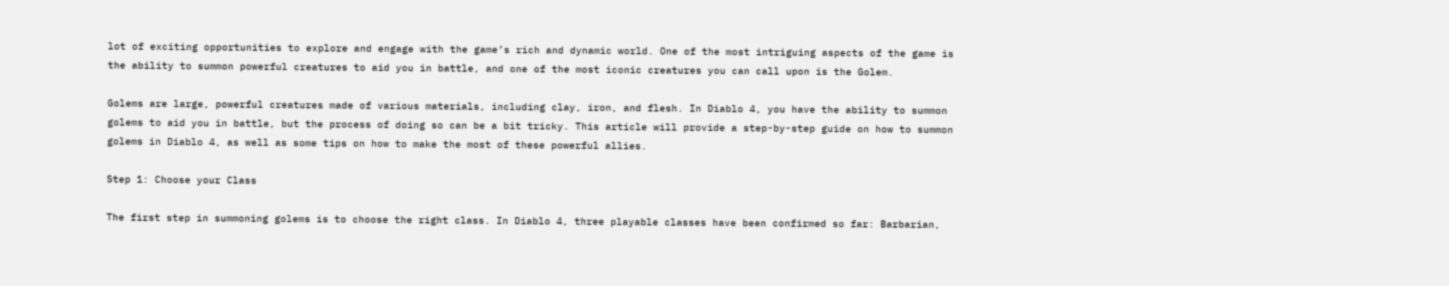lot of exciting opportunities to explore and engage with the game’s rich and dynamic world. One of the most intriguing aspects of the game is the ability to summon powerful creatures to aid you in battle, and one of the most iconic creatures you can call upon is the Golem.

Golems are large, powerful creatures made of various materials, including clay, iron, and flesh. In Diablo 4, you have the ability to summon golems to aid you in battle, but the process of doing so can be a bit tricky. This article will provide a step-by-step guide on how to summon golems in Diablo 4, as well as some tips on how to make the most of these powerful allies.

Step 1: Choose your Class

The first step in summoning golems is to choose the right class. In Diablo 4, three playable classes have been confirmed so far: Barbarian,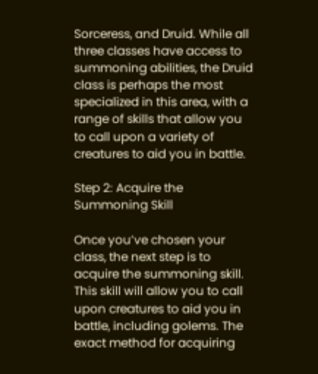Sorceress, and Druid. While all three classes have access to summoning abilities, the Druid class is perhaps the most specialized in this area, with a range of skills that allow you to call upon a variety of creatures to aid you in battle.

Step 2: Acquire the Summoning Skill

Once you’ve chosen your class, the next step is to acquire the summoning skill. This skill will allow you to call upon creatures to aid you in battle, including golems. The exact method for acquiring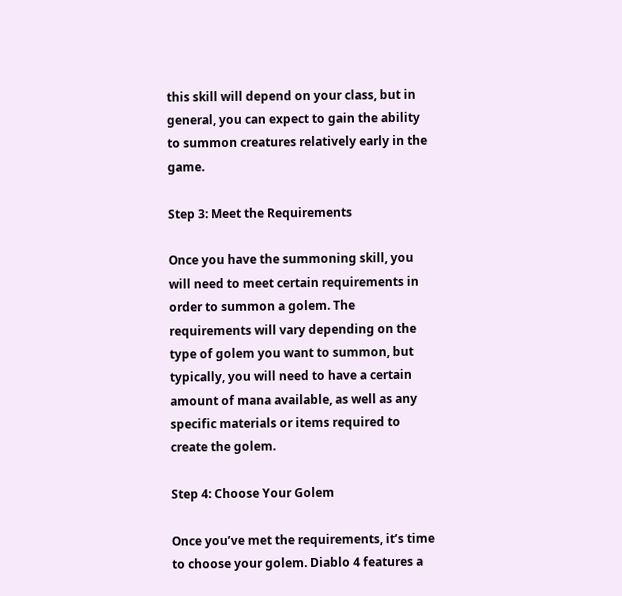this skill will depend on your class, but in general, you can expect to gain the ability to summon creatures relatively early in the game.

Step 3: Meet the Requirements

Once you have the summoning skill, you will need to meet certain requirements in order to summon a golem. The requirements will vary depending on the type of golem you want to summon, but typically, you will need to have a certain amount of mana available, as well as any specific materials or items required to create the golem.

Step 4: Choose Your Golem

Once you’ve met the requirements, it’s time to choose your golem. Diablo 4 features a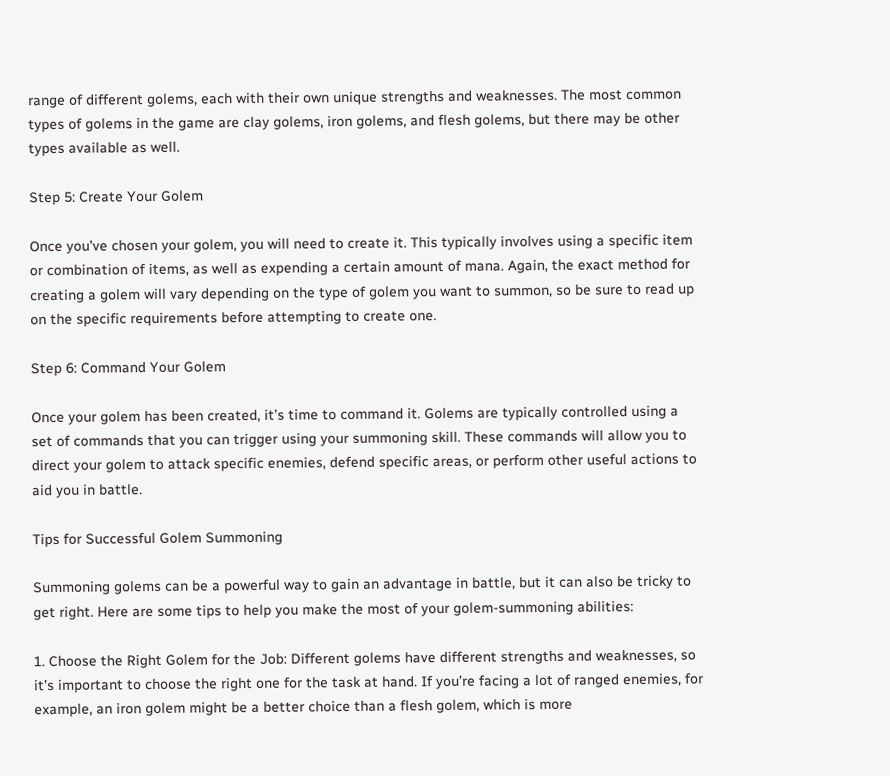range of different golems, each with their own unique strengths and weaknesses. The most common types of golems in the game are clay golems, iron golems, and flesh golems, but there may be other types available as well.

Step 5: Create Your Golem

Once you’ve chosen your golem, you will need to create it. This typically involves using a specific item or combination of items, as well as expending a certain amount of mana. Again, the exact method for creating a golem will vary depending on the type of golem you want to summon, so be sure to read up on the specific requirements before attempting to create one.

Step 6: Command Your Golem

Once your golem has been created, it’s time to command it. Golems are typically controlled using a set of commands that you can trigger using your summoning skill. These commands will allow you to direct your golem to attack specific enemies, defend specific areas, or perform other useful actions to aid you in battle.

Tips for Successful Golem Summoning

Summoning golems can be a powerful way to gain an advantage in battle, but it can also be tricky to get right. Here are some tips to help you make the most of your golem-summoning abilities:

1. Choose the Right Golem for the Job: Different golems have different strengths and weaknesses, so it’s important to choose the right one for the task at hand. If you’re facing a lot of ranged enemies, for example, an iron golem might be a better choice than a flesh golem, which is more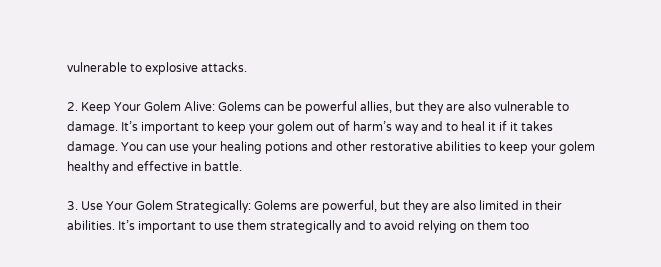vulnerable to explosive attacks.

2. Keep Your Golem Alive: Golems can be powerful allies, but they are also vulnerable to damage. It’s important to keep your golem out of harm’s way and to heal it if it takes damage. You can use your healing potions and other restorative abilities to keep your golem healthy and effective in battle.

3. Use Your Golem Strategically: Golems are powerful, but they are also limited in their abilities. It’s important to use them strategically and to avoid relying on them too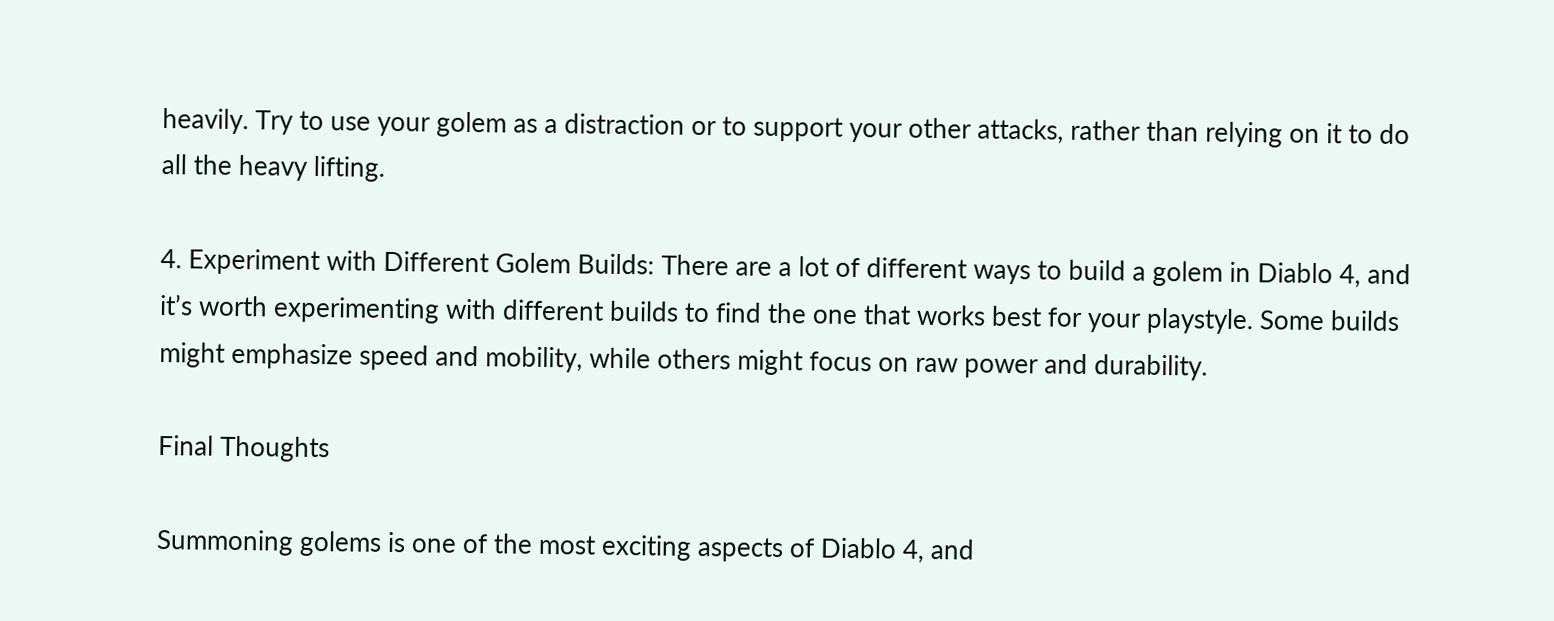heavily. Try to use your golem as a distraction or to support your other attacks, rather than relying on it to do all the heavy lifting.

4. Experiment with Different Golem Builds: There are a lot of different ways to build a golem in Diablo 4, and it’s worth experimenting with different builds to find the one that works best for your playstyle. Some builds might emphasize speed and mobility, while others might focus on raw power and durability.

Final Thoughts

Summoning golems is one of the most exciting aspects of Diablo 4, and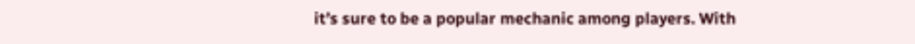it’s sure to be a popular mechanic among players. With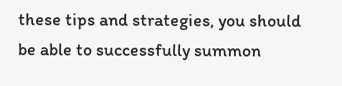these tips and strategies, you should be able to successfully summon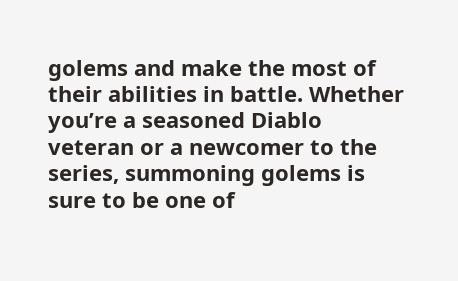golems and make the most of their abilities in battle. Whether you’re a seasoned Diablo veteran or a newcomer to the series, summoning golems is sure to be one of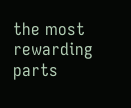the most rewarding parts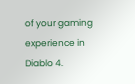of your gaming experience in Diablo 4.